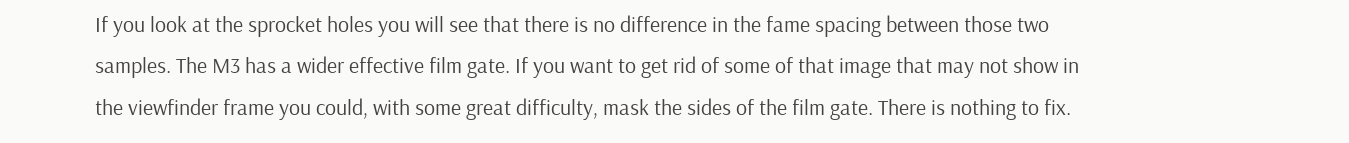If you look at the sprocket holes you will see that there is no difference in the fame spacing between those two samples. The M3 has a wider effective film gate. If you want to get rid of some of that image that may not show in the viewfinder frame you could, with some great difficulty, mask the sides of the film gate. There is nothing to fix.